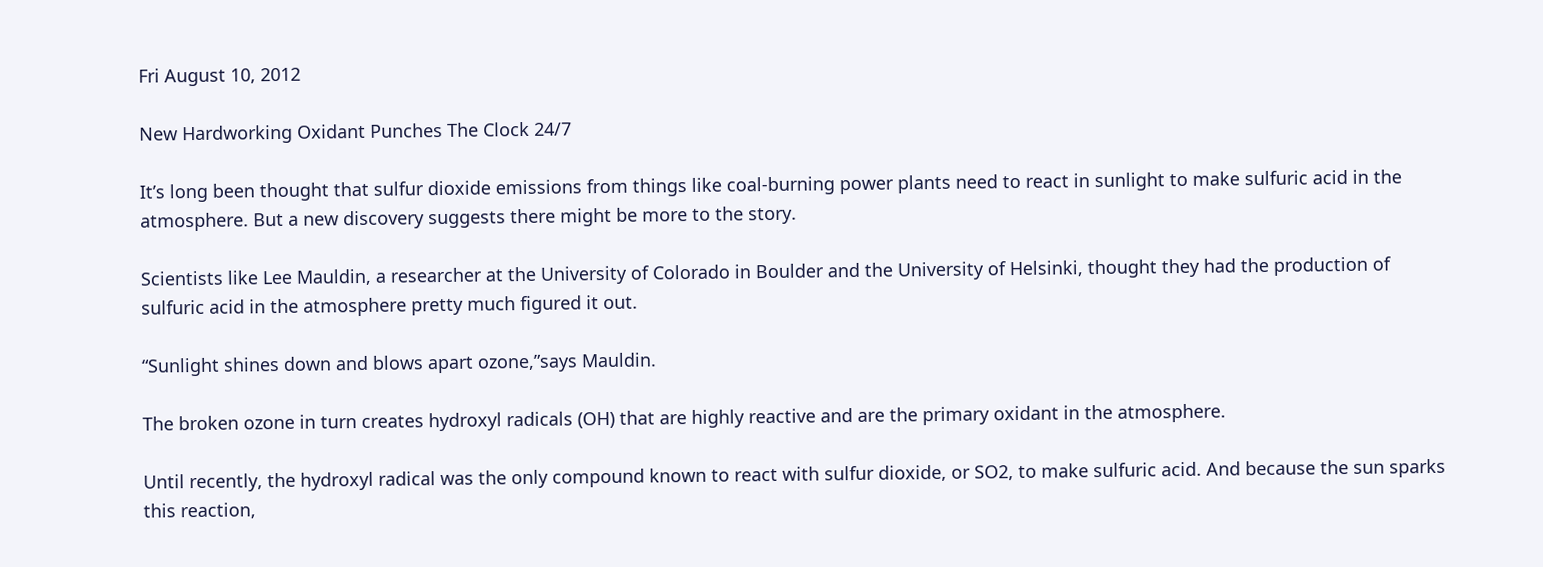Fri August 10, 2012

New Hardworking Oxidant Punches The Clock 24/7

It’s long been thought that sulfur dioxide emissions from things like coal-burning power plants need to react in sunlight to make sulfuric acid in the atmosphere. But a new discovery suggests there might be more to the story.

Scientists like Lee Mauldin, a researcher at the University of Colorado in Boulder and the University of Helsinki, thought they had the production of sulfuric acid in the atmosphere pretty much figured it out.

“Sunlight shines down and blows apart ozone,”says Mauldin.

The broken ozone in turn creates hydroxyl radicals (OH) that are highly reactive and are the primary oxidant in the atmosphere.

Until recently, the hydroxyl radical was the only compound known to react with sulfur dioxide, or SO2, to make sulfuric acid. And because the sun sparks this reaction,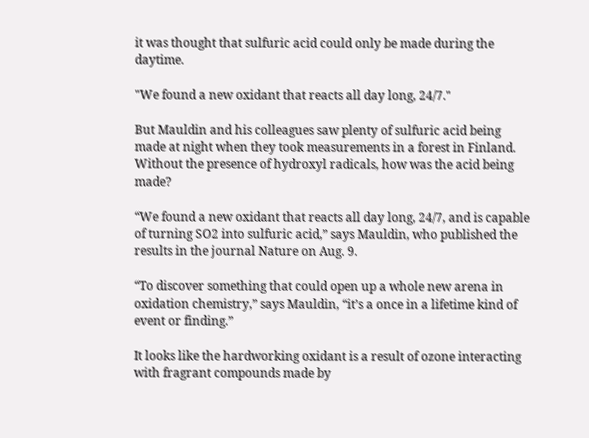it was thought that sulfuric acid could only be made during the daytime.

"We found a new oxidant that reacts all day long, 24/7."

But Mauldin and his colleagues saw plenty of sulfuric acid being made at night when they took measurements in a forest in Finland. Without the presence of hydroxyl radicals, how was the acid being made?

“We found a new oxidant that reacts all day long, 24/7, and is capable of turning SO2 into sulfuric acid,” says Mauldin, who published the results in the journal Nature on Aug. 9.

“To discover something that could open up a whole new arena in oxidation chemistry,” says Mauldin, “it’s a once in a lifetime kind of event or finding.”

It looks like the hardworking oxidant is a result of ozone interacting with fragrant compounds made by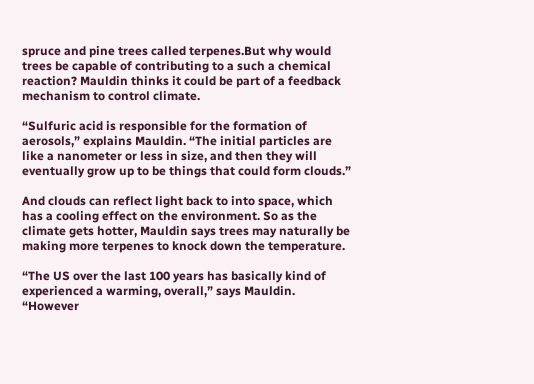spruce and pine trees called terpenes.But why would trees be capable of contributing to a such a chemical reaction? Mauldin thinks it could be part of a feedback mechanism to control climate.

“Sulfuric acid is responsible for the formation of aerosols,” explains Mauldin. “The initial particles are like a nanometer or less in size, and then they will eventually grow up to be things that could form clouds.”

And clouds can reflect light back to into space, which has a cooling effect on the environment. So as the climate gets hotter, Mauldin says trees may naturally be making more terpenes to knock down the temperature.

“The US over the last 100 years has basically kind of experienced a warming, overall,” says Mauldin. “However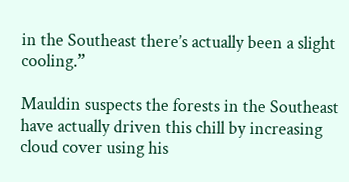in the Southeast there’s actually been a slight cooling.”

Mauldin suspects the forests in the Southeast have actually driven this chill by increasing cloud cover using his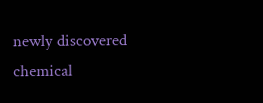newly discovered chemical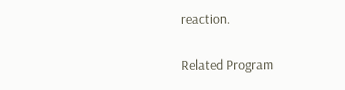reaction.

Related Program